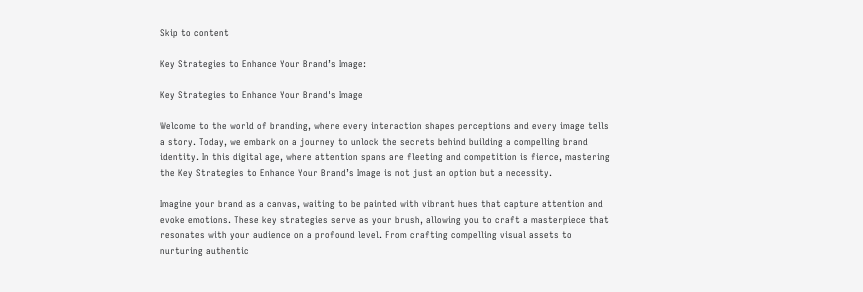Skip to content

Key Strategies to Enhance Your Brand’s Image:

Key Strategies to Enhance Your Brand's Image

Welcome to the world of branding, where every interaction shapes perceptions and every image tells a story. Today, we embark on a journey to unlock the secrets behind building a compelling brand identity. In this digital age, where attention spans are fleeting and competition is fierce, mastering the Key Strategies to Enhance Your Brand’s Image is not just an option but a necessity.

Imagine your brand as a canvas, waiting to be painted with vibrant hues that capture attention and evoke emotions. These key strategies serve as your brush, allowing you to craft a masterpiece that resonates with your audience on a profound level. From crafting compelling visual assets to nurturing authentic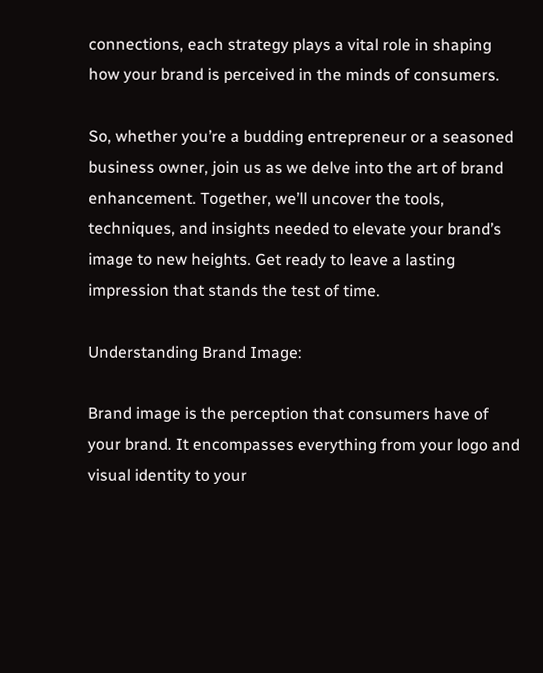connections, each strategy plays a vital role in shaping how your brand is perceived in the minds of consumers.

So, whether you’re a budding entrepreneur or a seasoned business owner, join us as we delve into the art of brand enhancement. Together, we’ll uncover the tools, techniques, and insights needed to elevate your brand’s image to new heights. Get ready to leave a lasting impression that stands the test of time.

Understanding Brand Image:

Brand image is the perception that consumers have of your brand. It encompasses everything from your logo and visual identity to your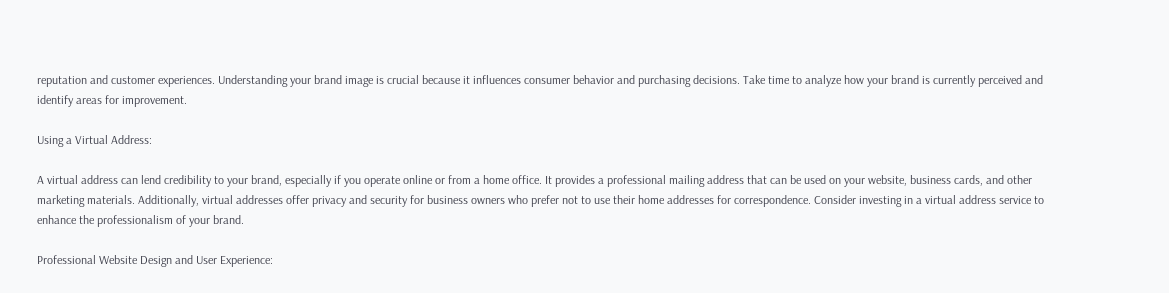reputation and customer experiences. Understanding your brand image is crucial because it influences consumer behavior and purchasing decisions. Take time to analyze how your brand is currently perceived and identify areas for improvement.

Using a Virtual Address:

A virtual address can lend credibility to your brand, especially if you operate online or from a home office. It provides a professional mailing address that can be used on your website, business cards, and other marketing materials. Additionally, virtual addresses offer privacy and security for business owners who prefer not to use their home addresses for correspondence. Consider investing in a virtual address service to enhance the professionalism of your brand.

Professional Website Design and User Experience: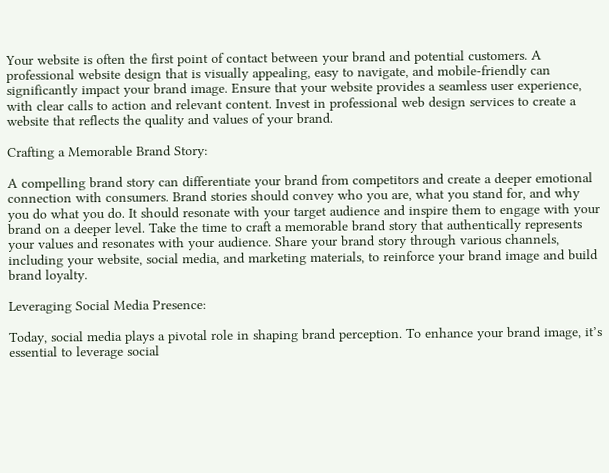Your website is often the first point of contact between your brand and potential customers. A professional website design that is visually appealing, easy to navigate, and mobile-friendly can significantly impact your brand image. Ensure that your website provides a seamless user experience, with clear calls to action and relevant content. Invest in professional web design services to create a website that reflects the quality and values of your brand.

Crafting a Memorable Brand Story:

A compelling brand story can differentiate your brand from competitors and create a deeper emotional connection with consumers. Brand stories should convey who you are, what you stand for, and why you do what you do. It should resonate with your target audience and inspire them to engage with your brand on a deeper level. Take the time to craft a memorable brand story that authentically represents your values and resonates with your audience. Share your brand story through various channels, including your website, social media, and marketing materials, to reinforce your brand image and build brand loyalty.

Leveraging Social Media Presence:

Today, social media plays a pivotal role in shaping brand perception. To enhance your brand image, it’s essential to leverage social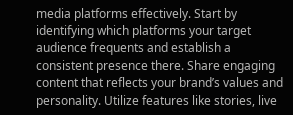media platforms effectively. Start by identifying which platforms your target audience frequents and establish a consistent presence there. Share engaging content that reflects your brand’s values and personality. Utilize features like stories, live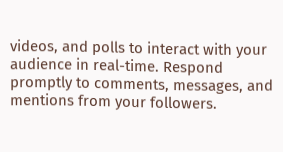videos, and polls to interact with your audience in real-time. Respond promptly to comments, messages, and mentions from your followers.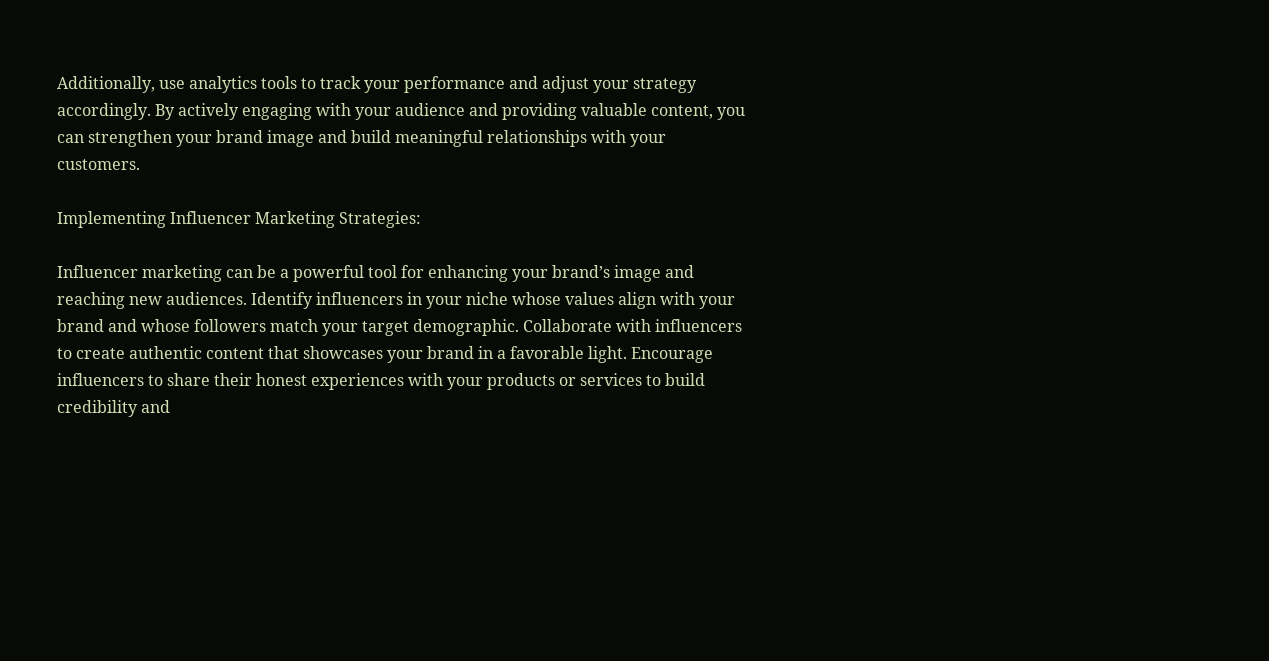Additionally, use analytics tools to track your performance and adjust your strategy accordingly. By actively engaging with your audience and providing valuable content, you can strengthen your brand image and build meaningful relationships with your customers.

Implementing Influencer Marketing Strategies:

Influencer marketing can be a powerful tool for enhancing your brand’s image and reaching new audiences. Identify influencers in your niche whose values align with your brand and whose followers match your target demographic. Collaborate with influencers to create authentic content that showcases your brand in a favorable light. Encourage influencers to share their honest experiences with your products or services to build credibility and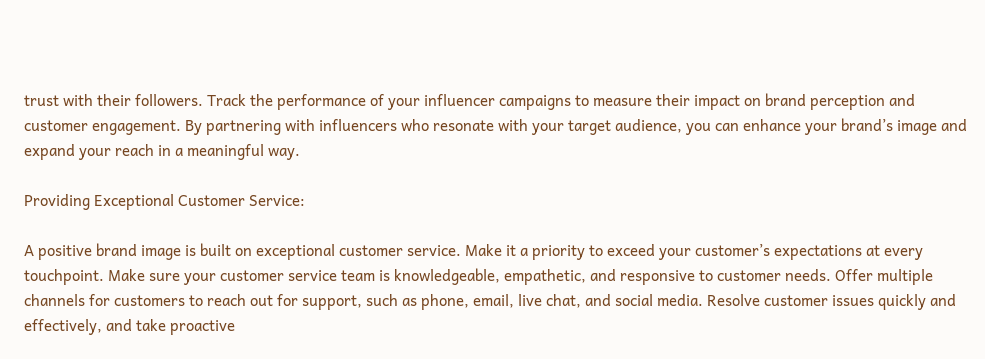trust with their followers. Track the performance of your influencer campaigns to measure their impact on brand perception and customer engagement. By partnering with influencers who resonate with your target audience, you can enhance your brand’s image and expand your reach in a meaningful way.

Providing Exceptional Customer Service:

A positive brand image is built on exceptional customer service. Make it a priority to exceed your customer’s expectations at every touchpoint. Make sure your customer service team is knowledgeable, empathetic, and responsive to customer needs. Offer multiple channels for customers to reach out for support, such as phone, email, live chat, and social media. Resolve customer issues quickly and effectively, and take proactive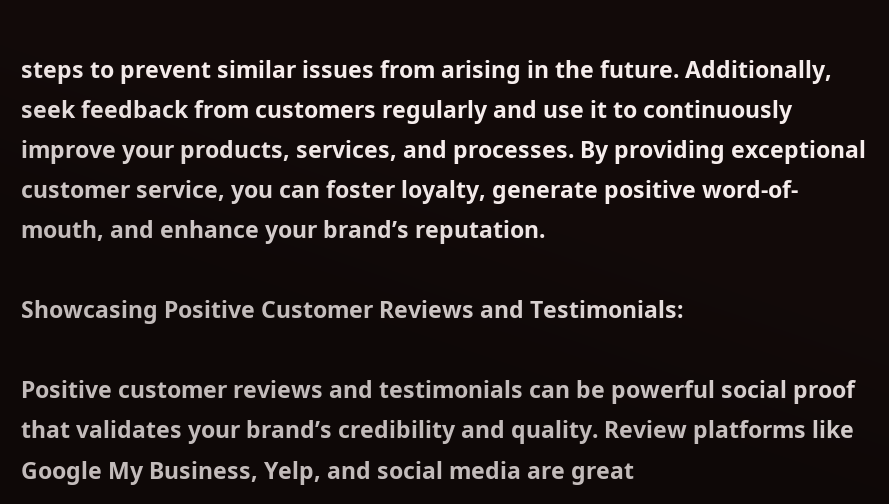steps to prevent similar issues from arising in the future. Additionally, seek feedback from customers regularly and use it to continuously improve your products, services, and processes. By providing exceptional customer service, you can foster loyalty, generate positive word-of-mouth, and enhance your brand’s reputation.

Showcasing Positive Customer Reviews and Testimonials:

Positive customer reviews and testimonials can be powerful social proof that validates your brand’s credibility and quality. Review platforms like Google My Business, Yelp, and social media are great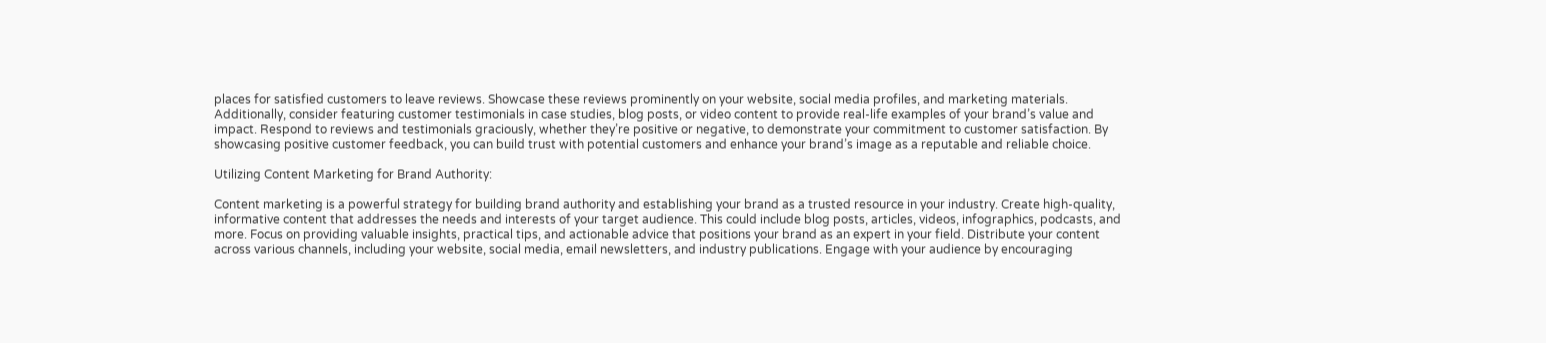places for satisfied customers to leave reviews. Showcase these reviews prominently on your website, social media profiles, and marketing materials. Additionally, consider featuring customer testimonials in case studies, blog posts, or video content to provide real-life examples of your brand’s value and impact. Respond to reviews and testimonials graciously, whether they’re positive or negative, to demonstrate your commitment to customer satisfaction. By showcasing positive customer feedback, you can build trust with potential customers and enhance your brand’s image as a reputable and reliable choice.

Utilizing Content Marketing for Brand Authority:

Content marketing is a powerful strategy for building brand authority and establishing your brand as a trusted resource in your industry. Create high-quality, informative content that addresses the needs and interests of your target audience. This could include blog posts, articles, videos, infographics, podcasts, and more. Focus on providing valuable insights, practical tips, and actionable advice that positions your brand as an expert in your field. Distribute your content across various channels, including your website, social media, email newsletters, and industry publications. Engage with your audience by encouraging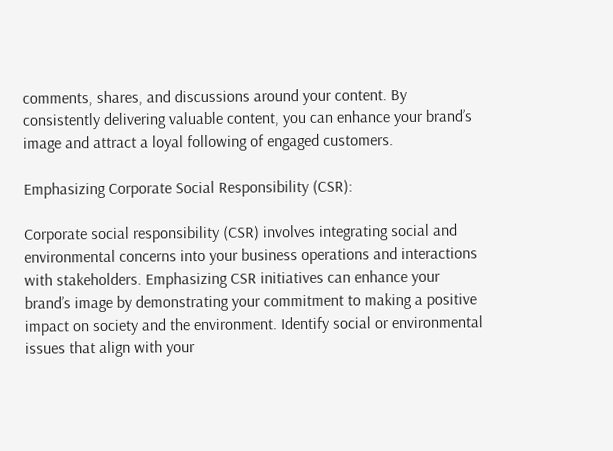comments, shares, and discussions around your content. By consistently delivering valuable content, you can enhance your brand’s image and attract a loyal following of engaged customers.

Emphasizing Corporate Social Responsibility (CSR):

Corporate social responsibility (CSR) involves integrating social and environmental concerns into your business operations and interactions with stakeholders. Emphasizing CSR initiatives can enhance your brand’s image by demonstrating your commitment to making a positive impact on society and the environment. Identify social or environmental issues that align with your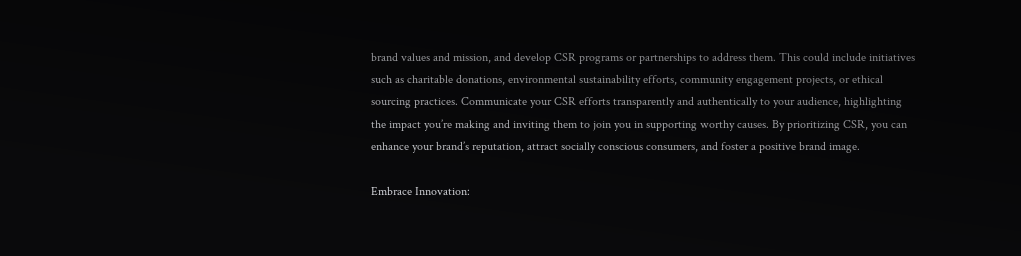brand values and mission, and develop CSR programs or partnerships to address them. This could include initiatives such as charitable donations, environmental sustainability efforts, community engagement projects, or ethical sourcing practices. Communicate your CSR efforts transparently and authentically to your audience, highlighting the impact you’re making and inviting them to join you in supporting worthy causes. By prioritizing CSR, you can enhance your brand’s reputation, attract socially conscious consumers, and foster a positive brand image.

Embrace Innovation: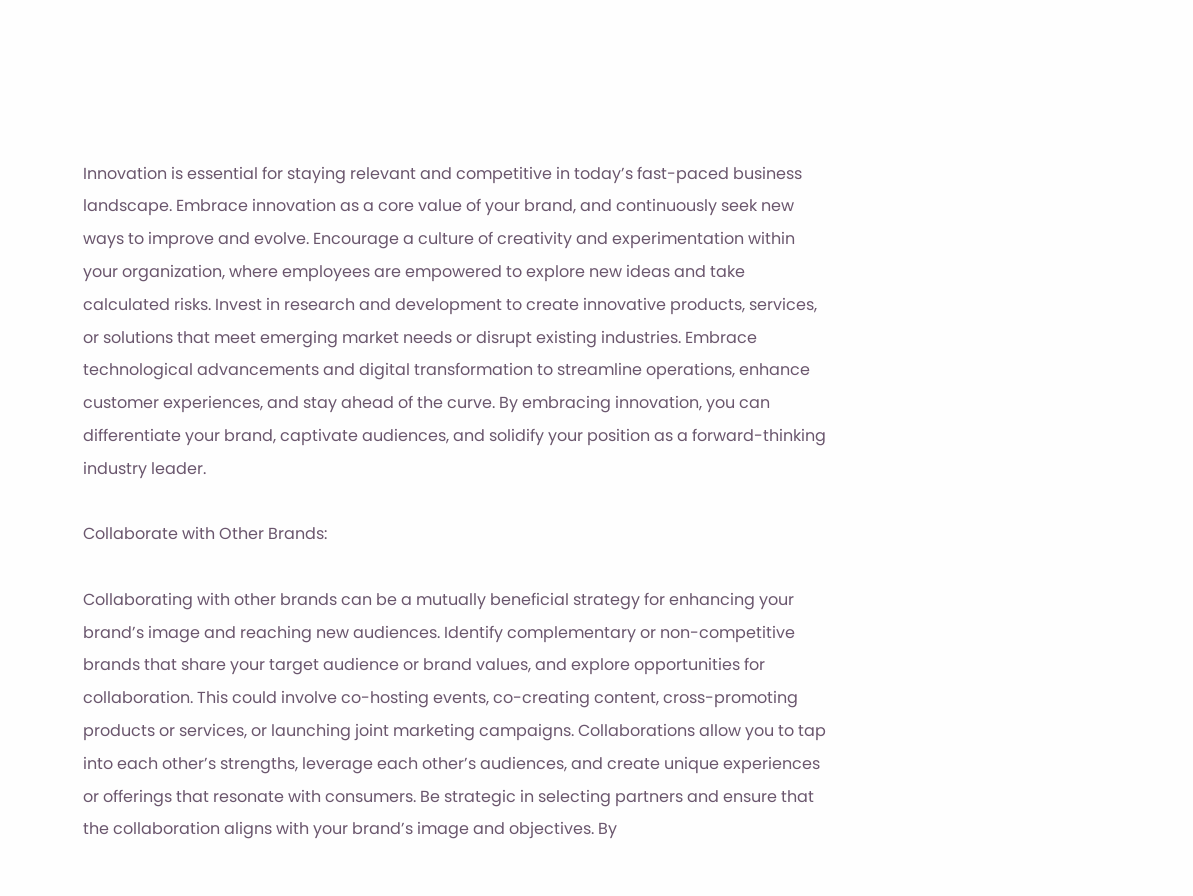Innovation is essential for staying relevant and competitive in today’s fast-paced business landscape. Embrace innovation as a core value of your brand, and continuously seek new ways to improve and evolve. Encourage a culture of creativity and experimentation within your organization, where employees are empowered to explore new ideas and take calculated risks. Invest in research and development to create innovative products, services, or solutions that meet emerging market needs or disrupt existing industries. Embrace technological advancements and digital transformation to streamline operations, enhance customer experiences, and stay ahead of the curve. By embracing innovation, you can differentiate your brand, captivate audiences, and solidify your position as a forward-thinking industry leader.

Collaborate with Other Brands:

Collaborating with other brands can be a mutually beneficial strategy for enhancing your brand’s image and reaching new audiences. Identify complementary or non-competitive brands that share your target audience or brand values, and explore opportunities for collaboration. This could involve co-hosting events, co-creating content, cross-promoting products or services, or launching joint marketing campaigns. Collaborations allow you to tap into each other’s strengths, leverage each other’s audiences, and create unique experiences or offerings that resonate with consumers. Be strategic in selecting partners and ensure that the collaboration aligns with your brand’s image and objectives. By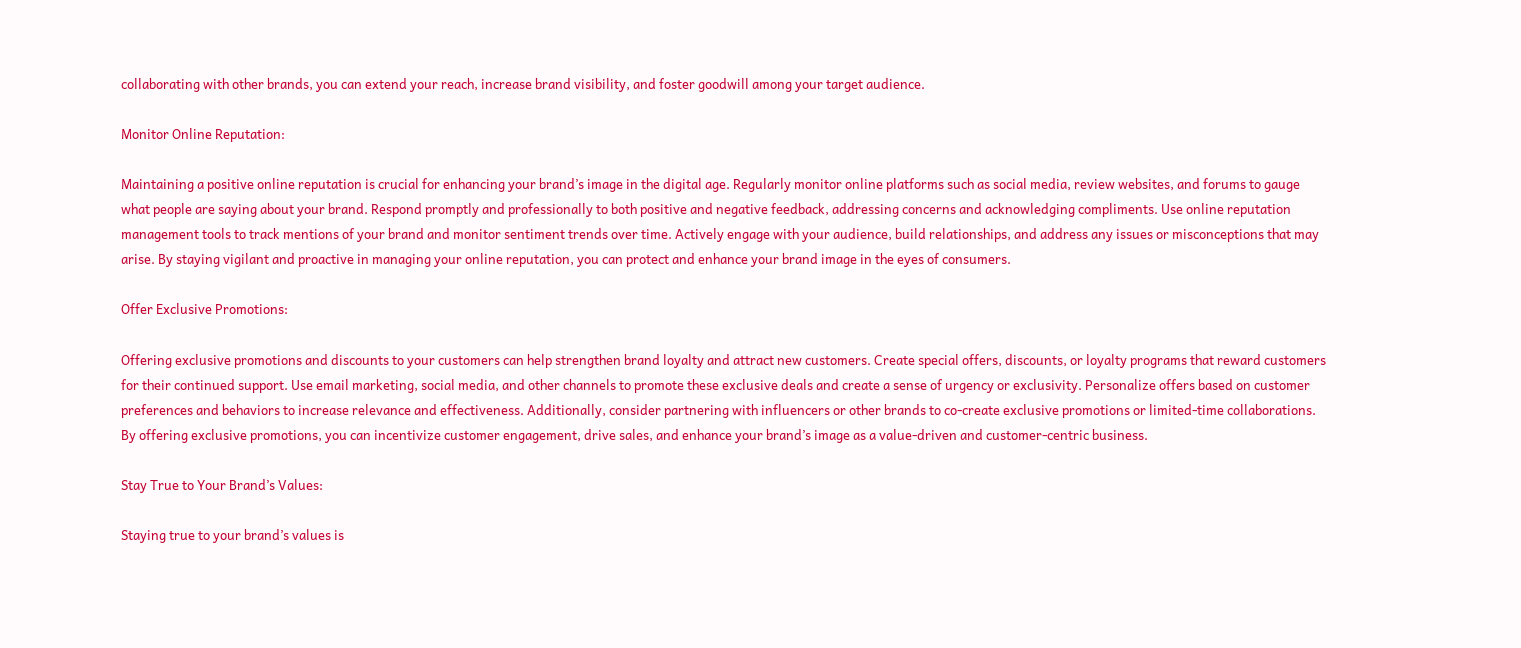collaborating with other brands, you can extend your reach, increase brand visibility, and foster goodwill among your target audience.

Monitor Online Reputation:

Maintaining a positive online reputation is crucial for enhancing your brand’s image in the digital age. Regularly monitor online platforms such as social media, review websites, and forums to gauge what people are saying about your brand. Respond promptly and professionally to both positive and negative feedback, addressing concerns and acknowledging compliments. Use online reputation management tools to track mentions of your brand and monitor sentiment trends over time. Actively engage with your audience, build relationships, and address any issues or misconceptions that may arise. By staying vigilant and proactive in managing your online reputation, you can protect and enhance your brand image in the eyes of consumers.

Offer Exclusive Promotions:

Offering exclusive promotions and discounts to your customers can help strengthen brand loyalty and attract new customers. Create special offers, discounts, or loyalty programs that reward customers for their continued support. Use email marketing, social media, and other channels to promote these exclusive deals and create a sense of urgency or exclusivity. Personalize offers based on customer preferences and behaviors to increase relevance and effectiveness. Additionally, consider partnering with influencers or other brands to co-create exclusive promotions or limited-time collaborations. By offering exclusive promotions, you can incentivize customer engagement, drive sales, and enhance your brand’s image as a value-driven and customer-centric business.

Stay True to Your Brand’s Values:

Staying true to your brand’s values is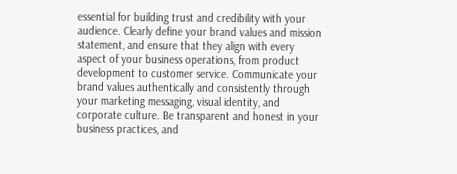essential for building trust and credibility with your audience. Clearly define your brand values and mission statement, and ensure that they align with every aspect of your business operations, from product development to customer service. Communicate your brand values authentically and consistently through your marketing messaging, visual identity, and corporate culture. Be transparent and honest in your business practices, and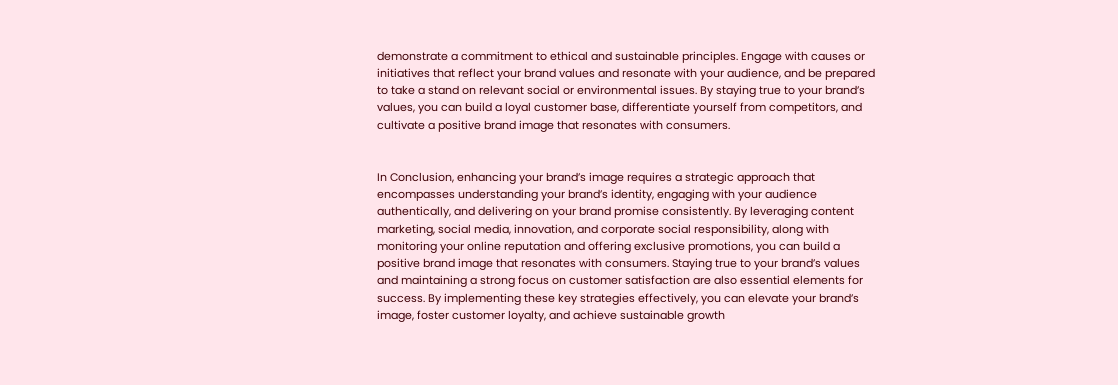demonstrate a commitment to ethical and sustainable principles. Engage with causes or initiatives that reflect your brand values and resonate with your audience, and be prepared to take a stand on relevant social or environmental issues. By staying true to your brand’s values, you can build a loyal customer base, differentiate yourself from competitors, and cultivate a positive brand image that resonates with consumers.


In Conclusion, enhancing your brand’s image requires a strategic approach that encompasses understanding your brand’s identity, engaging with your audience authentically, and delivering on your brand promise consistently. By leveraging content marketing, social media, innovation, and corporate social responsibility, along with monitoring your online reputation and offering exclusive promotions, you can build a positive brand image that resonates with consumers. Staying true to your brand’s values and maintaining a strong focus on customer satisfaction are also essential elements for success. By implementing these key strategies effectively, you can elevate your brand’s image, foster customer loyalty, and achieve sustainable growth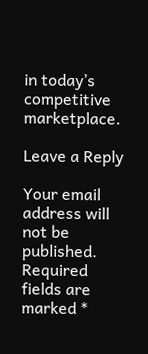in today’s competitive marketplace.

Leave a Reply

Your email address will not be published. Required fields are marked *